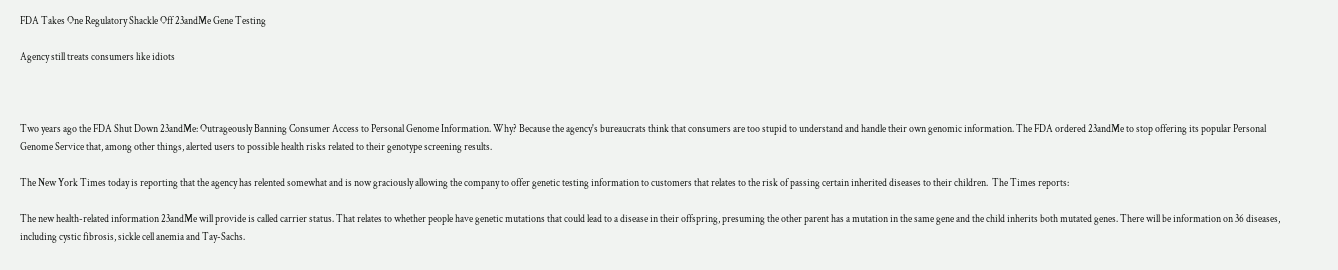FDA Takes One Regulatory Shackle Off 23andMe Gene Testing

Agency still treats consumers like idiots



Two years ago the FDA Shut Down 23andMe: Outrageously Banning Consumer Access to Personal Genome Information. Why? Because the agency's bureaucrats think that consumers are too stupid to understand and handle their own genomic information. The FDA ordered 23andMe to stop offering its popular Personal Genome Service that, among other things, alerted users to possible health risks related to their genotype screening results.

The New York Times today is reporting that the agency has relented somewhat and is now graciously allowing the company to offer genetic testing information to customers that relates to the risk of passing certain inherited diseases to their children.  The Times reports:

The new health-related information 23andMe will provide is called carrier status. That relates to whether people have genetic mutations that could lead to a disease in their offspring, presuming the other parent has a mutation in the same gene and the child inherits both mutated genes. There will be information on 36 diseases, including cystic fibrosis, sickle cell anemia and Tay-Sachs.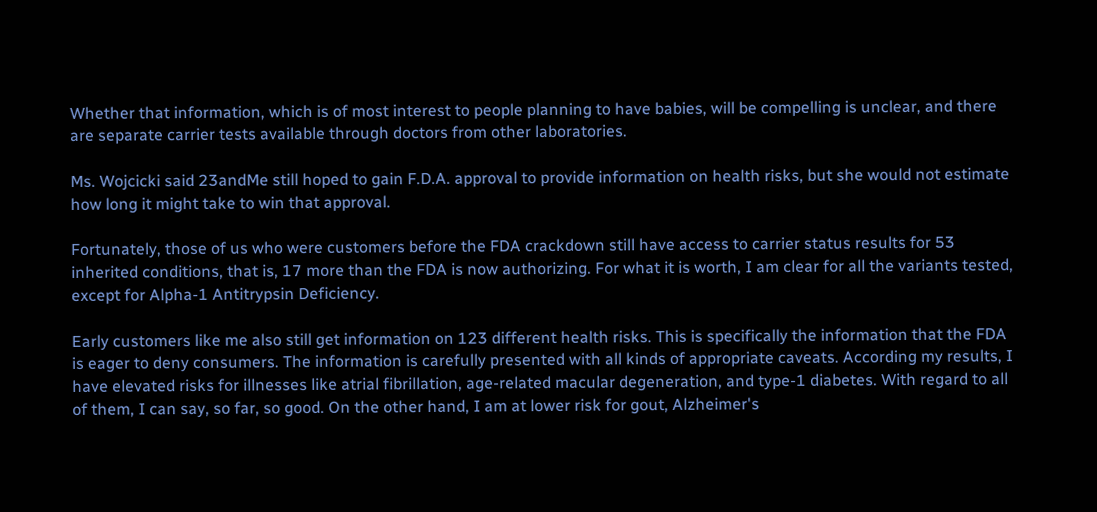Whether that information, which is of most interest to people planning to have babies, will be compelling is unclear, and there are separate carrier tests available through doctors from other laboratories.

Ms. Wojcicki said 23andMe still hoped to gain F.D.A. approval to provide information on health risks, but she would not estimate how long it might take to win that approval.

Fortunately, those of us who were customers before the FDA crackdown still have access to carrier status results for 53 inherited conditions, that is, 17 more than the FDA is now authorizing. For what it is worth, I am clear for all the variants tested, except for Alpha-1 Antitrypsin Deficiency.

Early customers like me also still get information on 123 different health risks. This is specifically the information that the FDA is eager to deny consumers. The information is carefully presented with all kinds of appropriate caveats. According my results, I have elevated risks for illnesses like atrial fibrillation, age-related macular degeneration, and type-1 diabetes. With regard to all of them, I can say, so far, so good. On the other hand, I am at lower risk for gout, Alzheimer's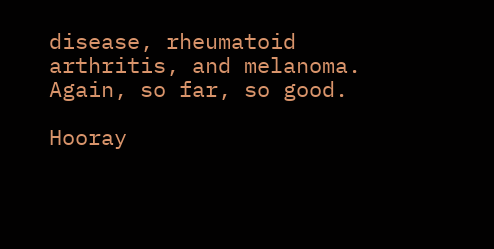disease, rheumatoid arthritis, and melanoma. Again, so far, so good.

Hooray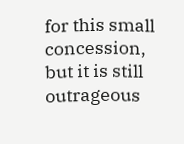for this small concession, but it is still outrageous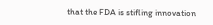that the FDA is stifling innovation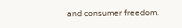and consumer freedom.